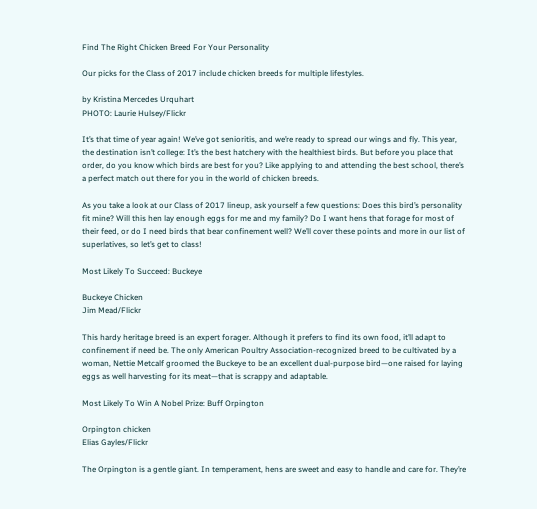Find The Right Chicken Breed For Your Personality

Our picks for the Class of 2017 include chicken breeds for multiple lifestyles.

by Kristina Mercedes Urquhart
PHOTO: Laurie Hulsey/Flickr

It’s that time of year again! We’ve got senioritis, and we’re ready to spread our wings and fly. This year, the destination isn’t college: It’s the best hatchery with the healthiest birds. But before you place that order, do you know which birds are best for you? Like applying to and attending the best school, there’s a perfect match out there for you in the world of chicken breeds.

As you take a look at our Class of 2017 lineup, ask yourself a few questions: Does this bird’s personality fit mine? Will this hen lay enough eggs for me and my family? Do I want hens that forage for most of their feed, or do I need birds that bear confinement well? We’ll cover these points and more in our list of superlatives, so let’s get to class!

Most Likely To Succeed: Buckeye

Buckeye Chicken
Jim Mead/Flickr

This hardy heritage breed is an expert forager. Although it prefers to find its own food, it’ll adapt to confinement if need be. The only American Poultry Association-recognized breed to be cultivated by a woman, Nettie Metcalf groomed the Buckeye to be an excellent dual-purpose bird—one raised for laying eggs as well harvesting for its meat—that is scrappy and adaptable.

Most Likely To Win A Nobel Prize: Buff Orpington

Orpington chicken
Elias Gayles/Flickr

The Orpington is a gentle giant. In temperament, hens are sweet and easy to handle and care for. They’re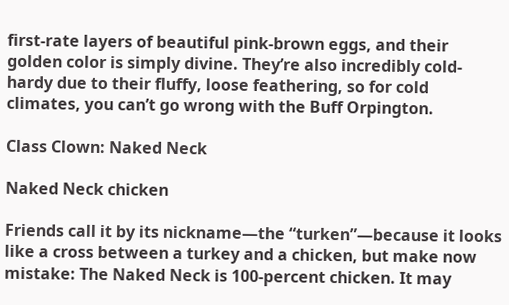first-rate layers of beautiful pink-brown eggs, and their golden color is simply divine. They’re also incredibly cold-hardy due to their fluffy, loose feathering, so for cold climates, you can’t go wrong with the Buff Orpington.

Class Clown: Naked Neck

Naked Neck chicken

Friends call it by its nickname—the “turken”—because it looks like a cross between a turkey and a chicken, but make now mistake: The Naked Neck is 100-percent chicken. It may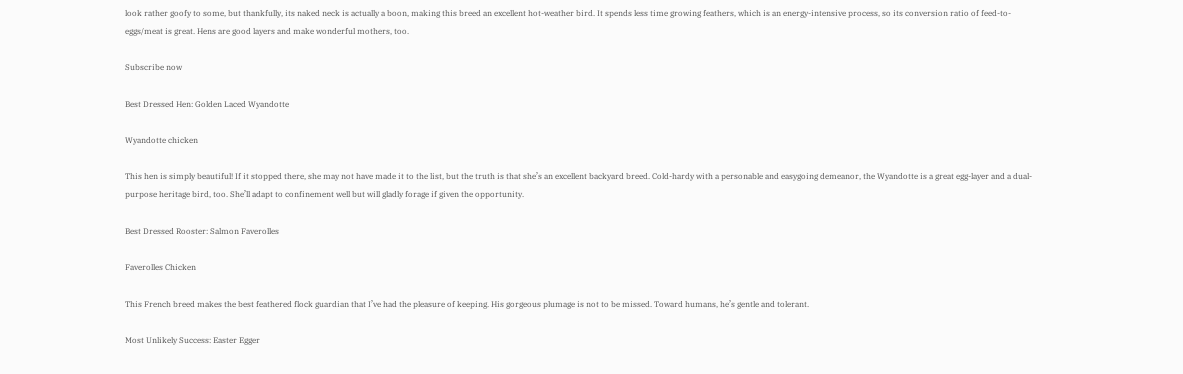look rather goofy to some, but thankfully, its naked neck is actually a boon, making this breed an excellent hot-weather bird. It spends less time growing feathers, which is an energy-intensive process, so its conversion ratio of feed-to-eggs/meat is great. Hens are good layers and make wonderful mothers, too.

Subscribe now

Best Dressed Hen: Golden Laced Wyandotte

Wyandotte chicken

This hen is simply beautiful! If it stopped there, she may not have made it to the list, but the truth is that she’s an excellent backyard breed. Cold-hardy with a personable and easygoing demeanor, the Wyandotte is a great egg-layer and a dual-purpose heritage bird, too. She’ll adapt to confinement well but will gladly forage if given the opportunity.

Best Dressed Rooster: Salmon Faverolles

Faverolles Chicken

This French breed makes the best feathered flock guardian that I’ve had the pleasure of keeping. His gorgeous plumage is not to be missed. Toward humans, he’s gentle and tolerant.

Most Unlikely Success: Easter Egger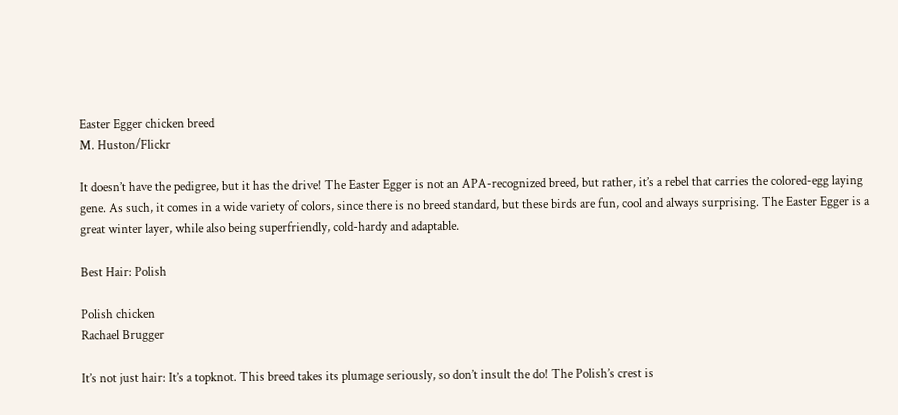Easter Egger chicken breed
M. Huston/Flickr

It doesn’t have the pedigree, but it has the drive! The Easter Egger is not an APA-recognized breed, but rather, it’s a rebel that carries the colored-egg laying gene. As such, it comes in a wide variety of colors, since there is no breed standard, but these birds are fun, cool and always surprising. The Easter Egger is a great winter layer, while also being superfriendly, cold-hardy and adaptable.

Best Hair: Polish

Polish chicken
Rachael Brugger

It’s not just hair: It’s a topknot. This breed takes its plumage seriously, so don’t insult the do! The Polish’s crest is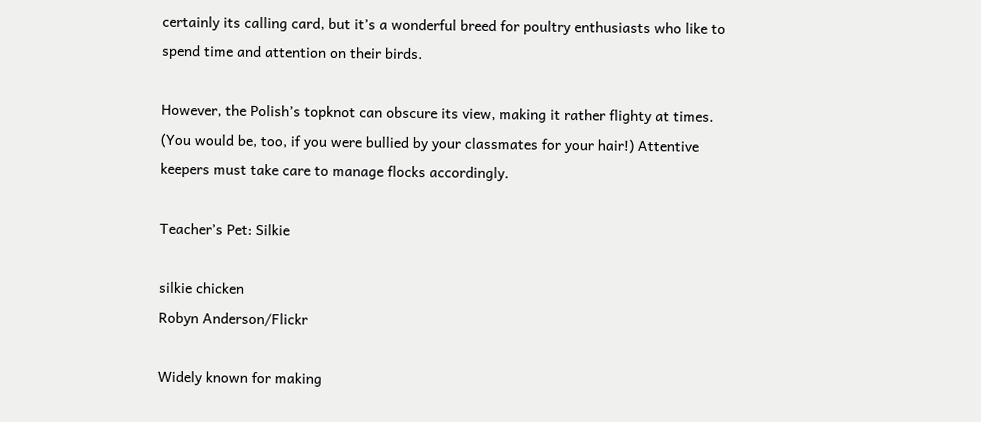certainly its calling card, but it’s a wonderful breed for poultry enthusiasts who like to spend time and attention on their birds.

However, the Polish’s topknot can obscure its view, making it rather flighty at times. (You would be, too, if you were bullied by your classmates for your hair!) Attentive keepers must take care to manage flocks accordingly.

Teacher’s Pet: Silkie

silkie chicken
Robyn Anderson/Flickr

Widely known for making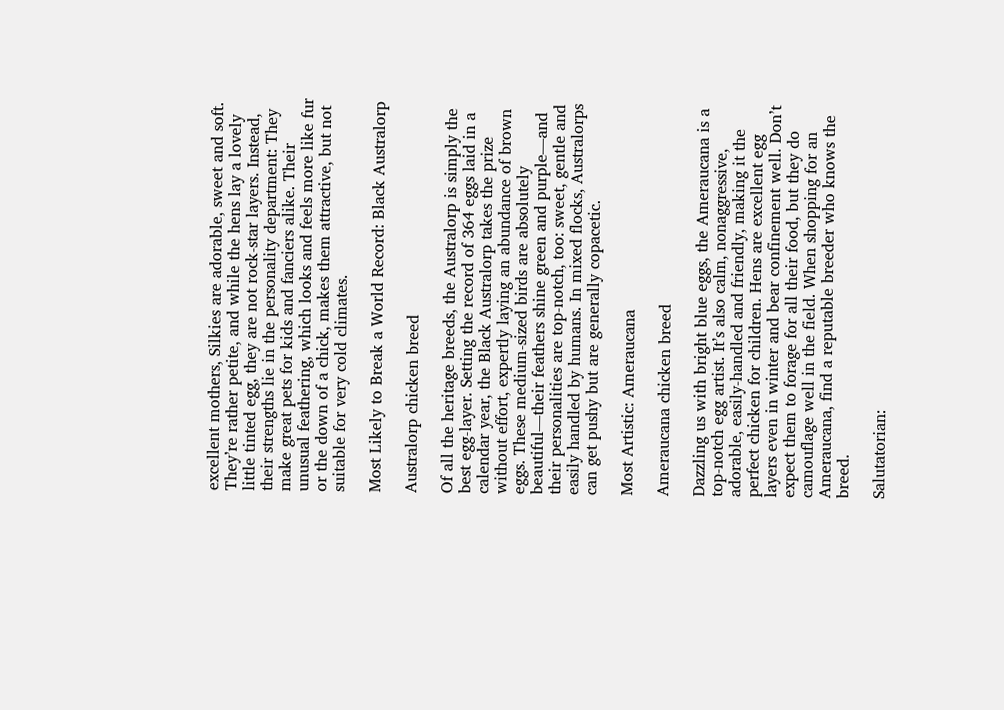excellent mothers, Silkies are adorable, sweet and soft. They’re rather petite, and while the hens lay a lovely little tinted egg, they are not rock-star layers. Instead, their strengths lie in the personality department: They make great pets for kids and fanciers alike. Their unusual feathering, which looks and feels more like fur or the down of a chick, makes them attractive, but not suitable for very cold climates.

Most Likely to Break a World Record: Black Australorp

Australorp chicken breed

Of all the heritage breeds, the Australorp is simply the best egg-layer. Setting the record of 364 eggs laid in a calendar year, the Black Australorp takes the prize without effort, expertly laying an abundance of brown eggs. These medium-sized birds are absolutely beautiful—their feathers shine green and purple—and their personalities are top-notch, too: sweet, gentle and easily handled by humans. In mixed flocks, Australorps can get pushy but are generally copacetic.

Most Artistic: Ameraucana

Ameraucana chicken breed

Dazzling us with bright blue eggs, the Ameraucana is a top-notch egg artist. It’s also calm, nonaggressive, adorable, easily-handled and friendly, making it the perfect chicken for children. Hens are excellent egg layers even in winter and bear confinement well. Don’t expect them to forage for all their food, but they do camouflage well in the field. When shopping for an Ameraucana, find a reputable breeder who knows the breed.

Salutatorian: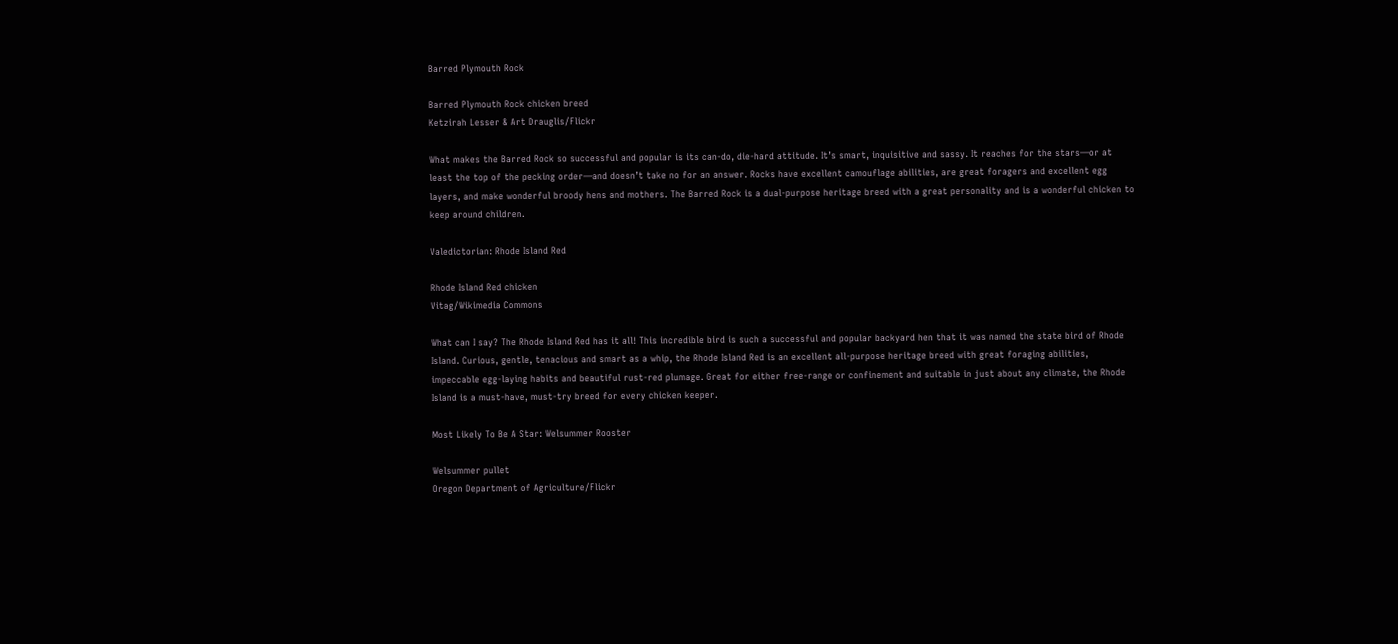Barred Plymouth Rock

Barred Plymouth Rock chicken breed
Ketzirah Lesser & Art Drauglis/Flickr

What makes the Barred Rock so successful and popular is its can-do, die-hard attitude. It’s smart, inquisitive and sassy. It reaches for the stars—or at least the top of the pecking order—and doesn’t take no for an answer. Rocks have excellent camouflage abilities, are great foragers and excellent egg layers, and make wonderful broody hens and mothers. The Barred Rock is a dual-purpose heritage breed with a great personality and is a wonderful chicken to keep around children.

Valedictorian: Rhode Island Red

Rhode Island Red chicken
Vitag/Wikimedia Commons

What can I say? The Rhode Island Red has it all! This incredible bird is such a successful and popular backyard hen that it was named the state bird of Rhode Island. Curious, gentle, tenacious and smart as a whip, the Rhode Island Red is an excellent all-purpose heritage breed with great foraging abilities, impeccable egg-laying habits and beautiful rust-red plumage. Great for either free-range or confinement and suitable in just about any climate, the Rhode Island is a must-have, must-try breed for every chicken keeper.

Most Likely To Be A Star: Welsummer Rooster

Welsummer pullet
Oregon Department of Agriculture/Flickr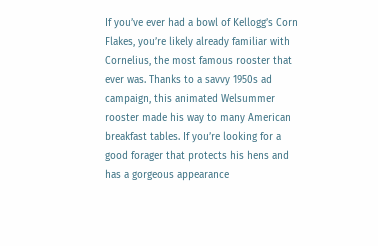If you’ve ever had a bowl of Kellogg’s Corn Flakes, you’re likely already familiar with Cornelius, the most famous rooster that ever was. Thanks to a savvy 1950s ad campaign, this animated Welsummer rooster made his way to many American breakfast tables. If you’re looking for a good forager that protects his hens and has a gorgeous appearance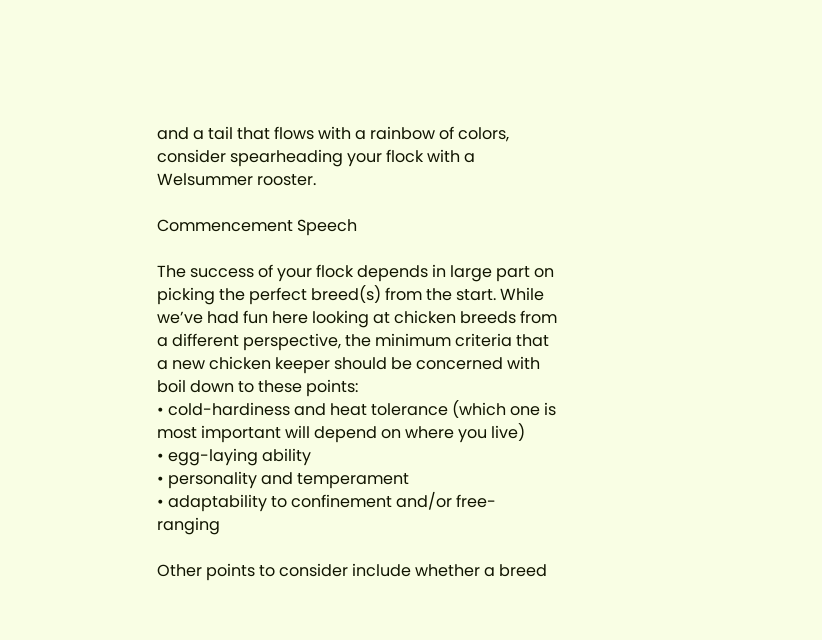and a tail that flows with a rainbow of colors, consider spearheading your flock with a Welsummer rooster.

Commencement Speech

The success of your flock depends in large part on picking the perfect breed(s) from the start. While we’ve had fun here looking at chicken breeds from a different perspective, the minimum criteria that a new chicken keeper should be concerned with boil down to these points:
• cold-hardiness and heat tolerance (which one is most important will depend on where you live)
• egg-laying ability
• personality and temperament
• adaptability to confinement and/or free-ranging

Other points to consider include whether a breed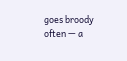goes broody often — a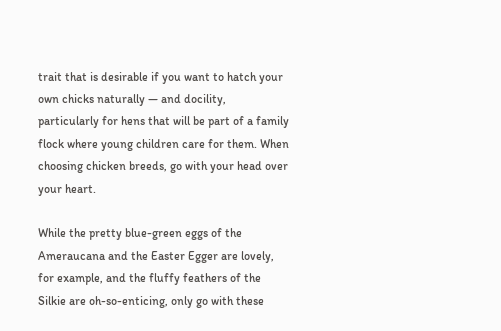trait that is desirable if you want to hatch your own chicks naturally — and docility, particularly for hens that will be part of a family flock where young children care for them. When choosing chicken breeds, go with your head over your heart.

While the pretty blue-green eggs of the Ameraucana and the Easter Egger are lovely, for example, and the fluffy feathers of the Silkie are oh-so-enticing, only go with these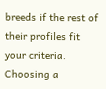breeds if the rest of their profiles fit your criteria. Choosing a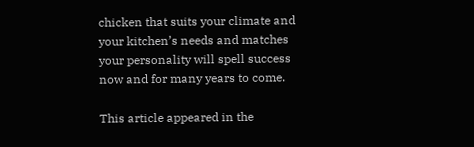chicken that suits your climate and your kitchen’s needs and matches your personality will spell success now and for many years to come.

This article appeared in the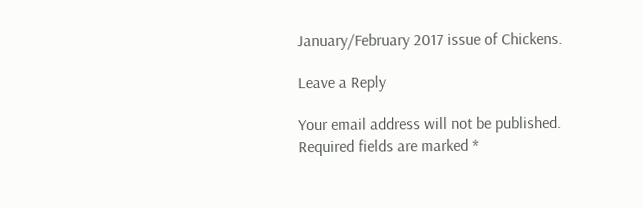January/February 2017 issue of Chickens.

Leave a Reply

Your email address will not be published. Required fields are marked *